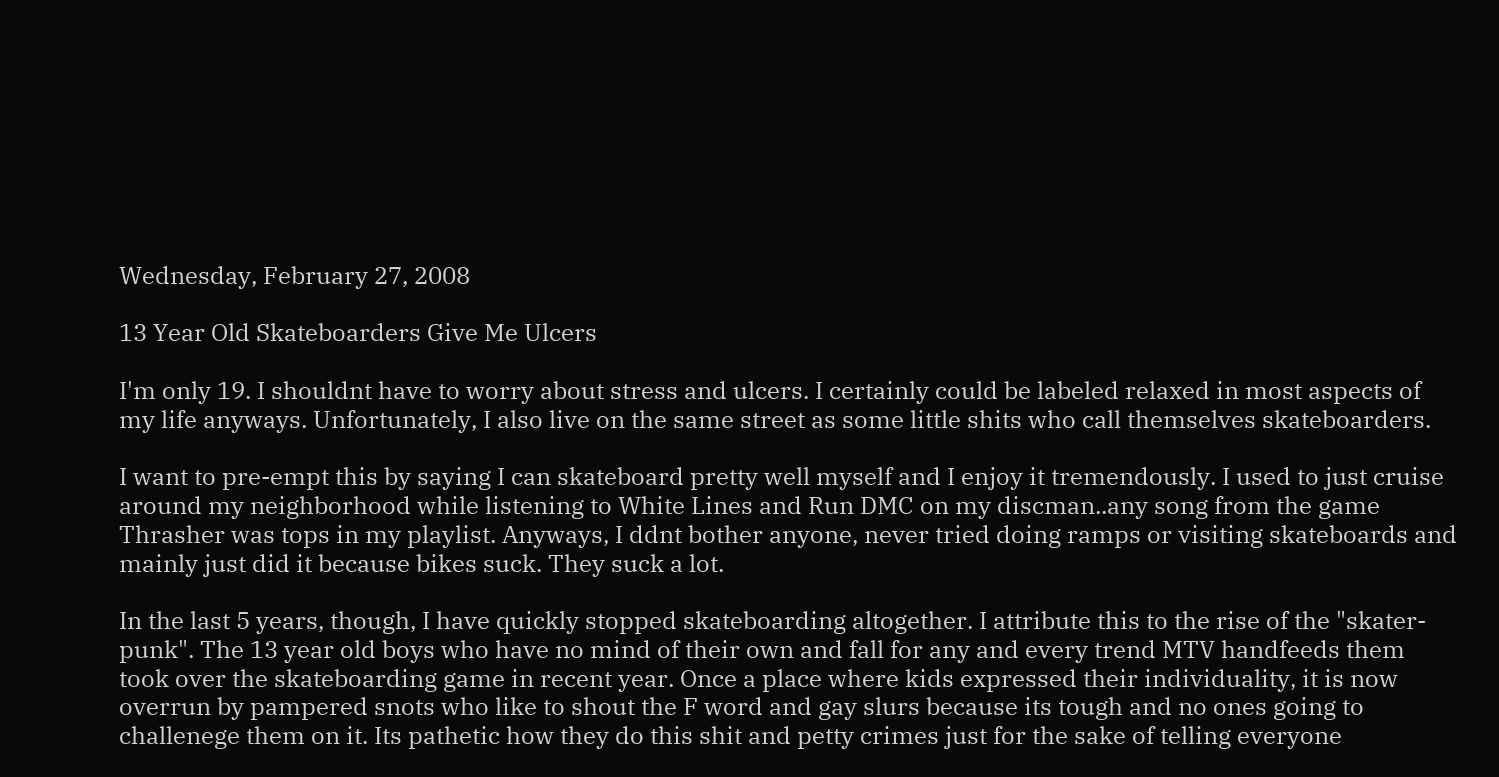Wednesday, February 27, 2008

13 Year Old Skateboarders Give Me Ulcers

I'm only 19. I shouldnt have to worry about stress and ulcers. I certainly could be labeled relaxed in most aspects of my life anyways. Unfortunately, I also live on the same street as some little shits who call themselves skateboarders.

I want to pre-empt this by saying I can skateboard pretty well myself and I enjoy it tremendously. I used to just cruise around my neighborhood while listening to White Lines and Run DMC on my discman..any song from the game Thrasher was tops in my playlist. Anyways, I ddnt bother anyone, never tried doing ramps or visiting skateboards and mainly just did it because bikes suck. They suck a lot.

In the last 5 years, though, I have quickly stopped skateboarding altogether. I attribute this to the rise of the "skater-punk". The 13 year old boys who have no mind of their own and fall for any and every trend MTV handfeeds them took over the skateboarding game in recent year. Once a place where kids expressed their individuality, it is now overrun by pampered snots who like to shout the F word and gay slurs because its tough and no ones going to challenege them on it. Its pathetic how they do this shit and petty crimes just for the sake of telling everyone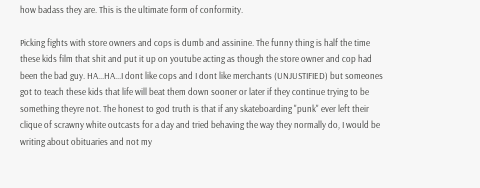how badass they are. This is the ultimate form of conformity.

Picking fights with store owners and cops is dumb and assinine. The funny thing is half the time these kids film that shit and put it up on youtube acting as though the store owner and cop had been the bad guy. HA...HA...I dont like cops and I dont like merchants (UNJUSTIFIED) but someones got to teach these kids that life will beat them down sooner or later if they continue trying to be something theyre not. The honest to god truth is that if any skateboarding "punk" ever left their clique of scrawny white outcasts for a day and tried behaving the way they normally do, I would be writing about obituaries and not my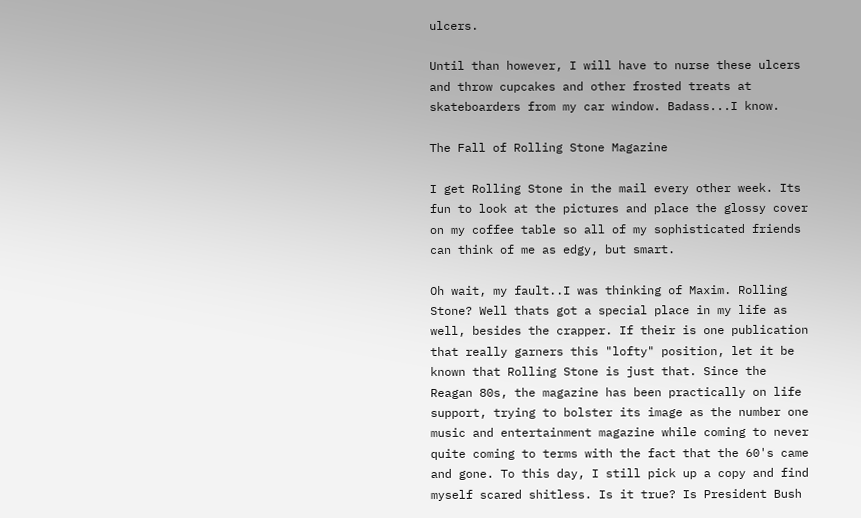ulcers.

Until than however, I will have to nurse these ulcers and throw cupcakes and other frosted treats at skateboarders from my car window. Badass...I know.

The Fall of Rolling Stone Magazine

I get Rolling Stone in the mail every other week. Its fun to look at the pictures and place the glossy cover on my coffee table so all of my sophisticated friends can think of me as edgy, but smart.

Oh wait, my fault..I was thinking of Maxim. Rolling Stone? Well thats got a special place in my life as well, besides the crapper. If their is one publication that really garners this "lofty" position, let it be known that Rolling Stone is just that. Since the Reagan 80s, the magazine has been practically on life support, trying to bolster its image as the number one music and entertainment magazine while coming to never quite coming to terms with the fact that the 60's came and gone. To this day, I still pick up a copy and find myself scared shitless. Is it true? Is President Bush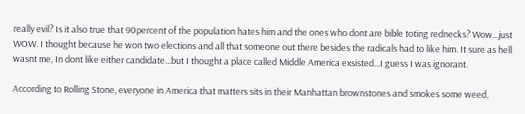really evil? Is it also true that 90percent of the population hates him and the ones who dont are bible toting rednecks? Wow...just WOW. I thought because he won two elections and all that someone out there besides the radicals had to like him. It sure as hell wasnt me, In dont like either candidate...but I thought a place called Middle America exsisted...I guess I was ignorant.

According to Rolling Stone, everyone in America that matters sits in their Manhattan brownstones and smokes some weed,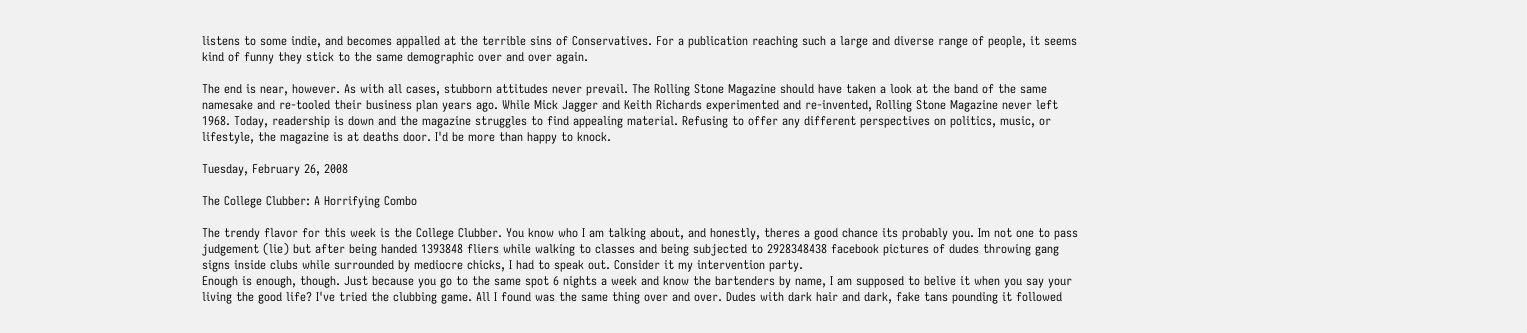listens to some indie, and becomes appalled at the terrible sins of Conservatives. For a publication reaching such a large and diverse range of people, it seems kind of funny they stick to the same demographic over and over again.

The end is near, however. As with all cases, stubborn attitudes never prevail. The Rolling Stone Magazine should have taken a look at the band of the same namesake and re-tooled their business plan years ago. While Mick Jagger and Keith Richards experimented and re-invented, Rolling Stone Magazine never left 1968. Today, readership is down and the magazine struggles to find appealing material. Refusing to offer any different perspectives on politics, music, or lifestyle, the magazine is at deaths door. I'd be more than happy to knock.

Tuesday, February 26, 2008

The College Clubber: A Horrifying Combo

The trendy flavor for this week is the College Clubber. You know who I am talking about, and honestly, theres a good chance its probably you. Im not one to pass judgement (lie) but after being handed 1393848 fliers while walking to classes and being subjected to 2928348438 facebook pictures of dudes throwing gang signs inside clubs while surrounded by mediocre chicks, I had to speak out. Consider it my intervention party.
Enough is enough, though. Just because you go to the same spot 6 nights a week and know the bartenders by name, I am supposed to belive it when you say your living the good life? I've tried the clubbing game. All I found was the same thing over and over. Dudes with dark hair and dark, fake tans pounding it followed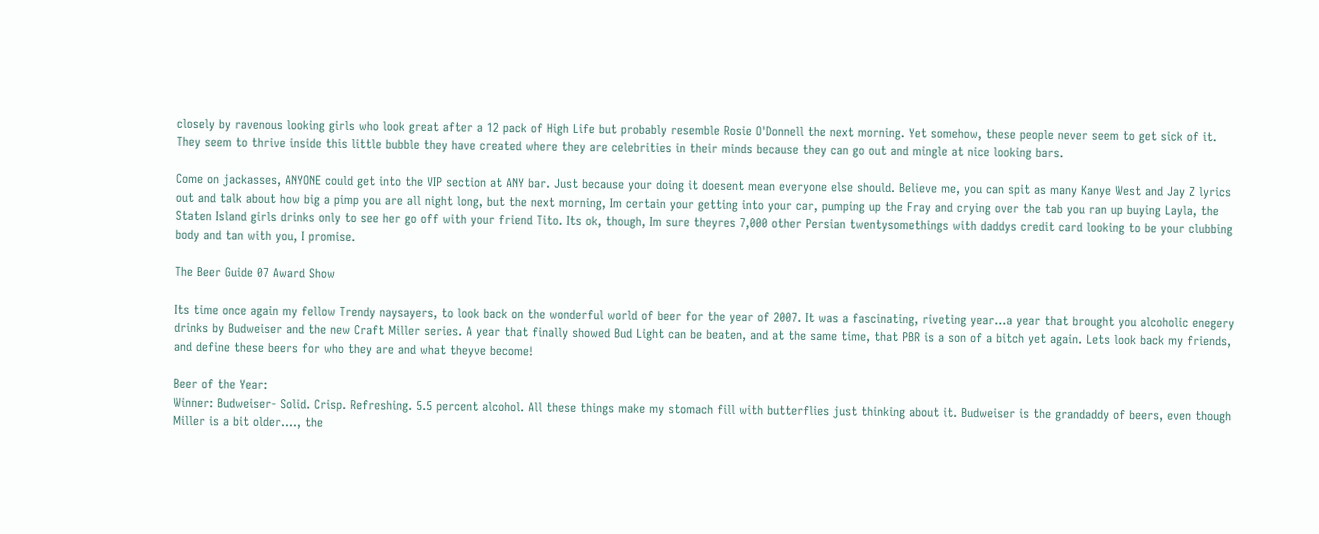closely by ravenous looking girls who look great after a 12 pack of High Life but probably resemble Rosie O'Donnell the next morning. Yet somehow, these people never seem to get sick of it. They seem to thrive inside this little bubble they have created where they are celebrities in their minds because they can go out and mingle at nice looking bars.

Come on jackasses, ANYONE could get into the VIP section at ANY bar. Just because your doing it doesent mean everyone else should. Believe me, you can spit as many Kanye West and Jay Z lyrics out and talk about how big a pimp you are all night long, but the next morning, Im certain your getting into your car, pumping up the Fray and crying over the tab you ran up buying Layla, the Staten Island girls drinks only to see her go off with your friend Tito. Its ok, though, Im sure theyres 7,000 other Persian twentysomethings with daddys credit card looking to be your clubbing body and tan with you, I promise.

The Beer Guide 07 Award Show

Its time once again my fellow Trendy naysayers, to look back on the wonderful world of beer for the year of 2007. It was a fascinating, riveting year...a year that brought you alcoholic enegery drinks by Budweiser and the new Craft Miller series. A year that finally showed Bud Light can be beaten, and at the same time, that PBR is a son of a bitch yet again. Lets look back my friends, and define these beers for who they are and what theyve become!

Beer of the Year:
Winner: Budweiser- Solid. Crisp. Refreshing. 5.5 percent alcohol. All these things make my stomach fill with butterflies just thinking about it. Budweiser is the grandaddy of beers, even though Miller is a bit older...., the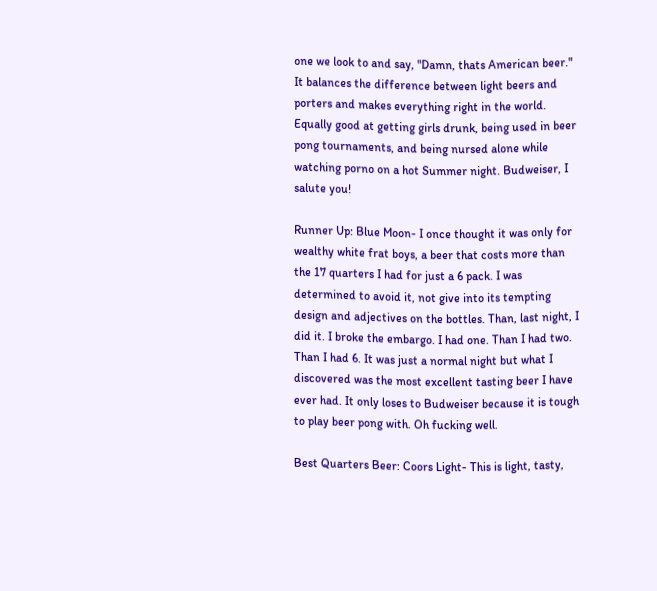one we look to and say, "Damn, thats American beer." It balances the difference between light beers and porters and makes everything right in the world. Equally good at getting girls drunk, being used in beer pong tournaments, and being nursed alone while watching porno on a hot Summer night. Budweiser, I salute you!

Runner Up: Blue Moon- I once thought it was only for wealthy white frat boys, a beer that costs more than the 17 quarters I had for just a 6 pack. I was determined to avoid it, not give into its tempting design and adjectives on the bottles. Than, last night, I did it. I broke the embargo. I had one. Than I had two. Than I had 6. It was just a normal night but what I discovered was the most excellent tasting beer I have ever had. It only loses to Budweiser because it is tough to play beer pong with. Oh fucking well.

Best Quarters Beer: Coors Light- This is light, tasty,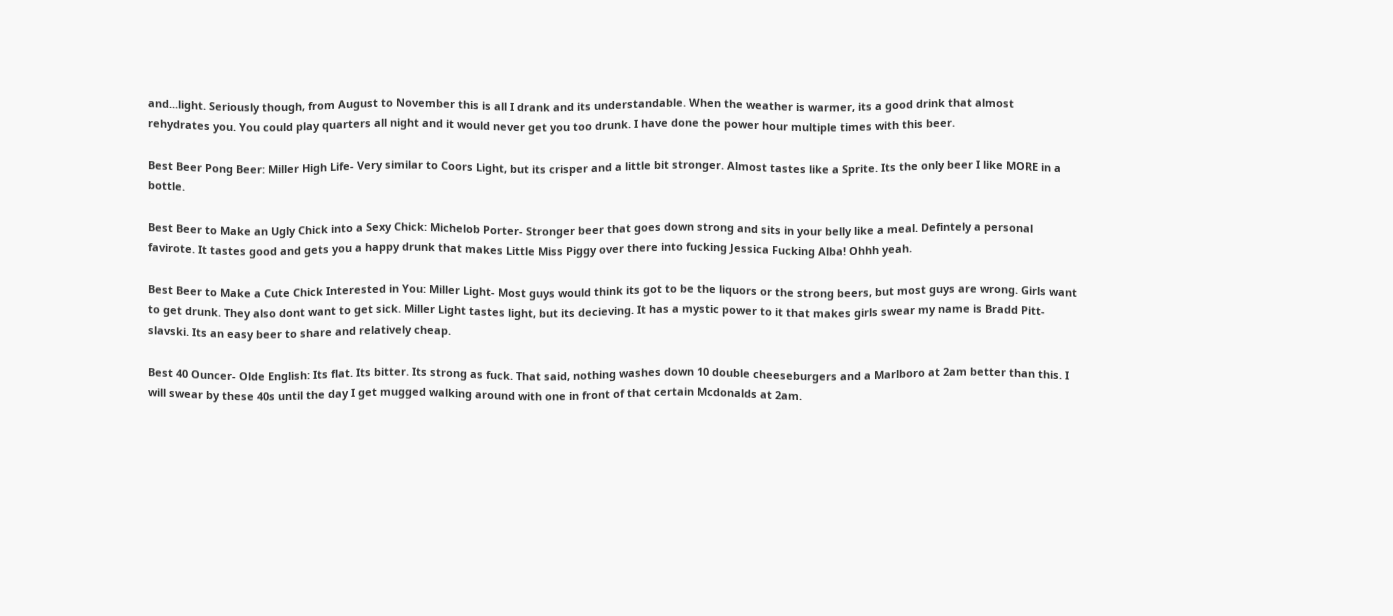and...light. Seriously though, from August to November this is all I drank and its understandable. When the weather is warmer, its a good drink that almost rehydrates you. You could play quarters all night and it would never get you too drunk. I have done the power hour multiple times with this beer.

Best Beer Pong Beer: Miller High Life- Very similar to Coors Light, but its crisper and a little bit stronger. Almost tastes like a Sprite. Its the only beer I like MORE in a bottle.

Best Beer to Make an Ugly Chick into a Sexy Chick: Michelob Porter- Stronger beer that goes down strong and sits in your belly like a meal. Defintely a personal favirote. It tastes good and gets you a happy drunk that makes Little Miss Piggy over there into fucking Jessica Fucking Alba! Ohhh yeah.

Best Beer to Make a Cute Chick Interested in You: Miller Light- Most guys would think its got to be the liquors or the strong beers, but most guys are wrong. Girls want to get drunk. They also dont want to get sick. Miller Light tastes light, but its decieving. It has a mystic power to it that makes girls swear my name is Bradd Pitt-slavski. Its an easy beer to share and relatively cheap.

Best 40 Ouncer- Olde English: Its flat. Its bitter. Its strong as fuck. That said, nothing washes down 10 double cheeseburgers and a Marlboro at 2am better than this. I will swear by these 40s until the day I get mugged walking around with one in front of that certain Mcdonalds at 2am.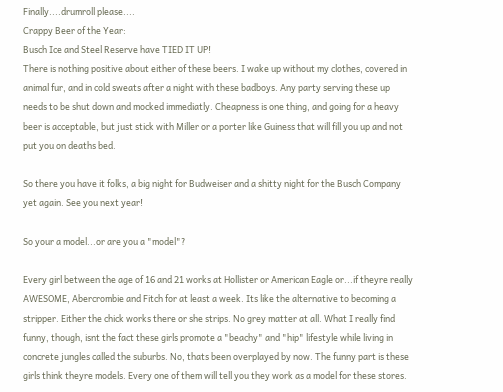Finally....drumroll please....
Crappy Beer of the Year:
Busch Ice and Steel Reserve have TIED IT UP!
There is nothing positive about either of these beers. I wake up without my clothes, covered in animal fur, and in cold sweats after a night with these badboys. Any party serving these up needs to be shut down and mocked immediatly. Cheapness is one thing, and going for a heavy beer is acceptable, but just stick with Miller or a porter like Guiness that will fill you up and not put you on deaths bed.

So there you have it folks, a big night for Budweiser and a shitty night for the Busch Company yet again. See you next year!

So your a model...or are you a "model"?

Every girl between the age of 16 and 21 works at Hollister or American Eagle or...if theyre really AWESOME, Abercrombie and Fitch for at least a week. Its like the alternative to becoming a stripper. Either the chick works there or she strips. No grey matter at all. What I really find funny, though, isnt the fact these girls promote a "beachy" and "hip" lifestyle while living in concrete jungles called the suburbs. No, thats been overplayed by now. The funny part is these girls think theyre models. Every one of them will tell you they work as a model for these stores.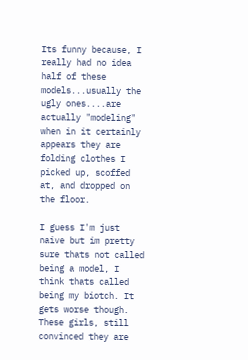Its funny because, I really had no idea half of these models...usually the ugly ones....are actually "modeling" when in it certainly appears they are folding clothes I picked up, scoffed at, and dropped on the floor.

I guess I'm just naive but im pretty sure thats not called being a model, I think thats called being my biotch. It gets worse though. These girls, still convinced they are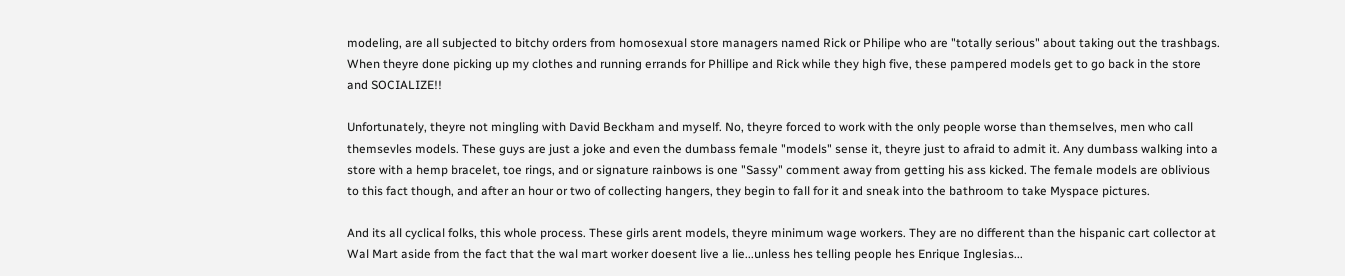modeling, are all subjected to bitchy orders from homosexual store managers named Rick or Philipe who are "totally serious" about taking out the trashbags. When theyre done picking up my clothes and running errands for Phillipe and Rick while they high five, these pampered models get to go back in the store and SOCIALIZE!!

Unfortunately, theyre not mingling with David Beckham and myself. No, theyre forced to work with the only people worse than themselves, men who call themsevles models. These guys are just a joke and even the dumbass female "models" sense it, theyre just to afraid to admit it. Any dumbass walking into a store with a hemp bracelet, toe rings, and or signature rainbows is one "Sassy" comment away from getting his ass kicked. The female models are oblivious to this fact though, and after an hour or two of collecting hangers, they begin to fall for it and sneak into the bathroom to take Myspace pictures.

And its all cyclical folks, this whole process. These girls arent models, theyre minimum wage workers. They are no different than the hispanic cart collector at Wal Mart aside from the fact that the wal mart worker doesent live a lie...unless hes telling people hes Enrique Inglesias...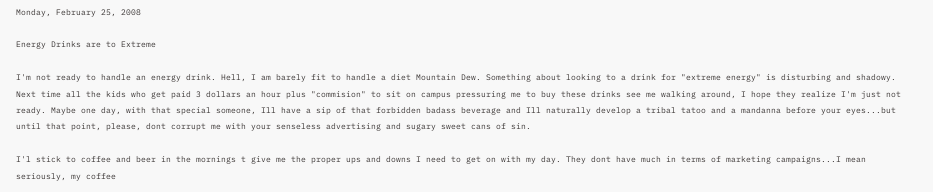Monday, February 25, 2008

Energy Drinks are to Extreme

I'm not ready to handle an energy drink. Hell, I am barely fit to handle a diet Mountain Dew. Something about looking to a drink for "extreme energy" is disturbing and shadowy. Next time all the kids who get paid 3 dollars an hour plus "commision" to sit on campus pressuring me to buy these drinks see me walking around, I hope they realize I'm just not ready. Maybe one day, with that special someone, Ill have a sip of that forbidden badass beverage and Ill naturally develop a tribal tatoo and a mandanna before your eyes...but until that point, please, dont corrupt me with your senseless advertising and sugary sweet cans of sin.

I'l stick to coffee and beer in the mornings t give me the proper ups and downs I need to get on with my day. They dont have much in terms of marketing campaigns...I mean seriously, my coffee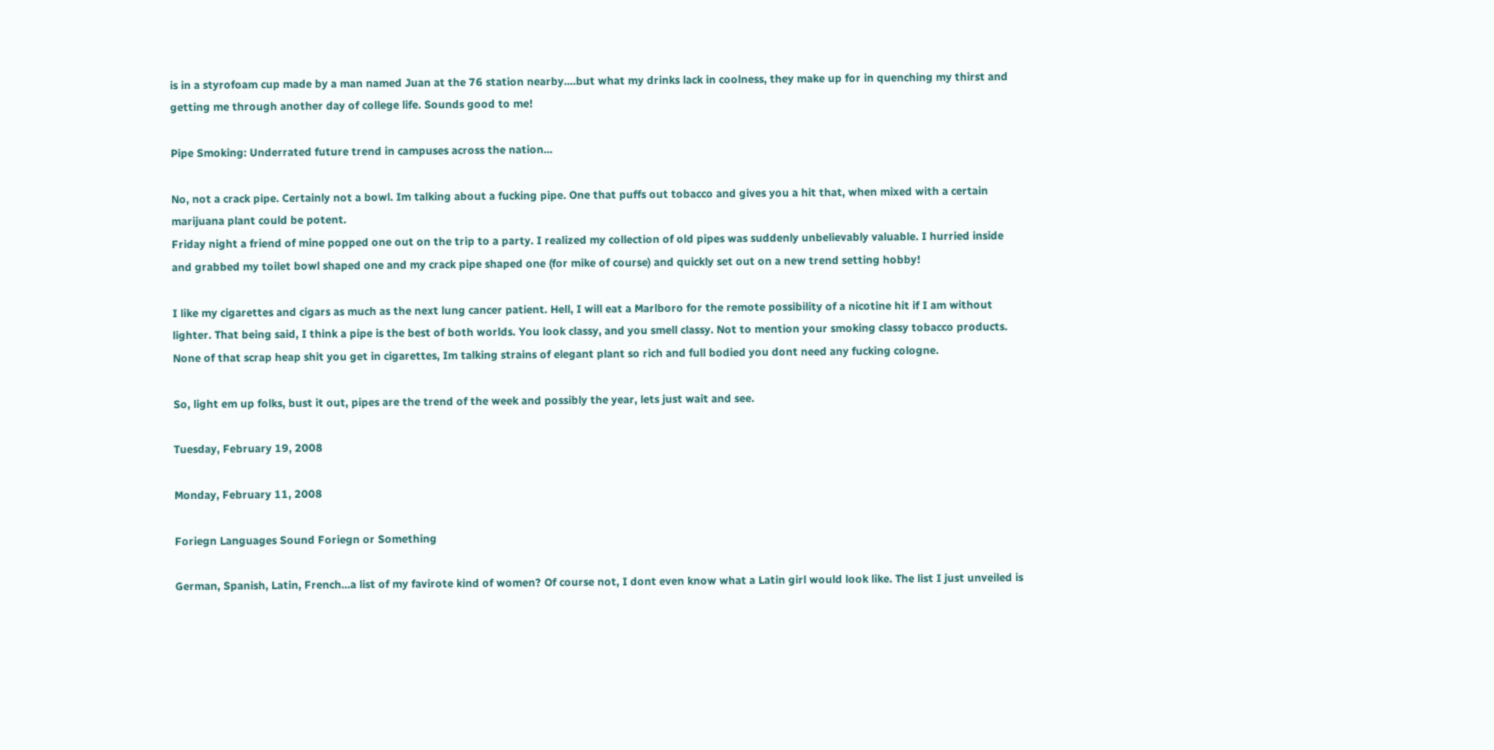is in a styrofoam cup made by a man named Juan at the 76 station nearby....but what my drinks lack in coolness, they make up for in quenching my thirst and getting me through another day of college life. Sounds good to me!

Pipe Smoking: Underrated future trend in campuses across the nation...

No, not a crack pipe. Certainly not a bowl. Im talking about a fucking pipe. One that puffs out tobacco and gives you a hit that, when mixed with a certain marijuana plant could be potent.
Friday night a friend of mine popped one out on the trip to a party. I realized my collection of old pipes was suddenly unbelievably valuable. I hurried inside and grabbed my toilet bowl shaped one and my crack pipe shaped one (for mike of course) and quickly set out on a new trend setting hobby!

I like my cigarettes and cigars as much as the next lung cancer patient. Hell, I will eat a Marlboro for the remote possibility of a nicotine hit if I am without lighter. That being said, I think a pipe is the best of both worlds. You look classy, and you smell classy. Not to mention your smoking classy tobacco products. None of that scrap heap shit you get in cigarettes, Im talking strains of elegant plant so rich and full bodied you dont need any fucking cologne.

So, light em up folks, bust it out, pipes are the trend of the week and possibly the year, lets just wait and see.

Tuesday, February 19, 2008

Monday, February 11, 2008

Foriegn Languages Sound Foriegn or Something

German, Spanish, Latin, French...a list of my favirote kind of women? Of course not, I dont even know what a Latin girl would look like. The list I just unveiled is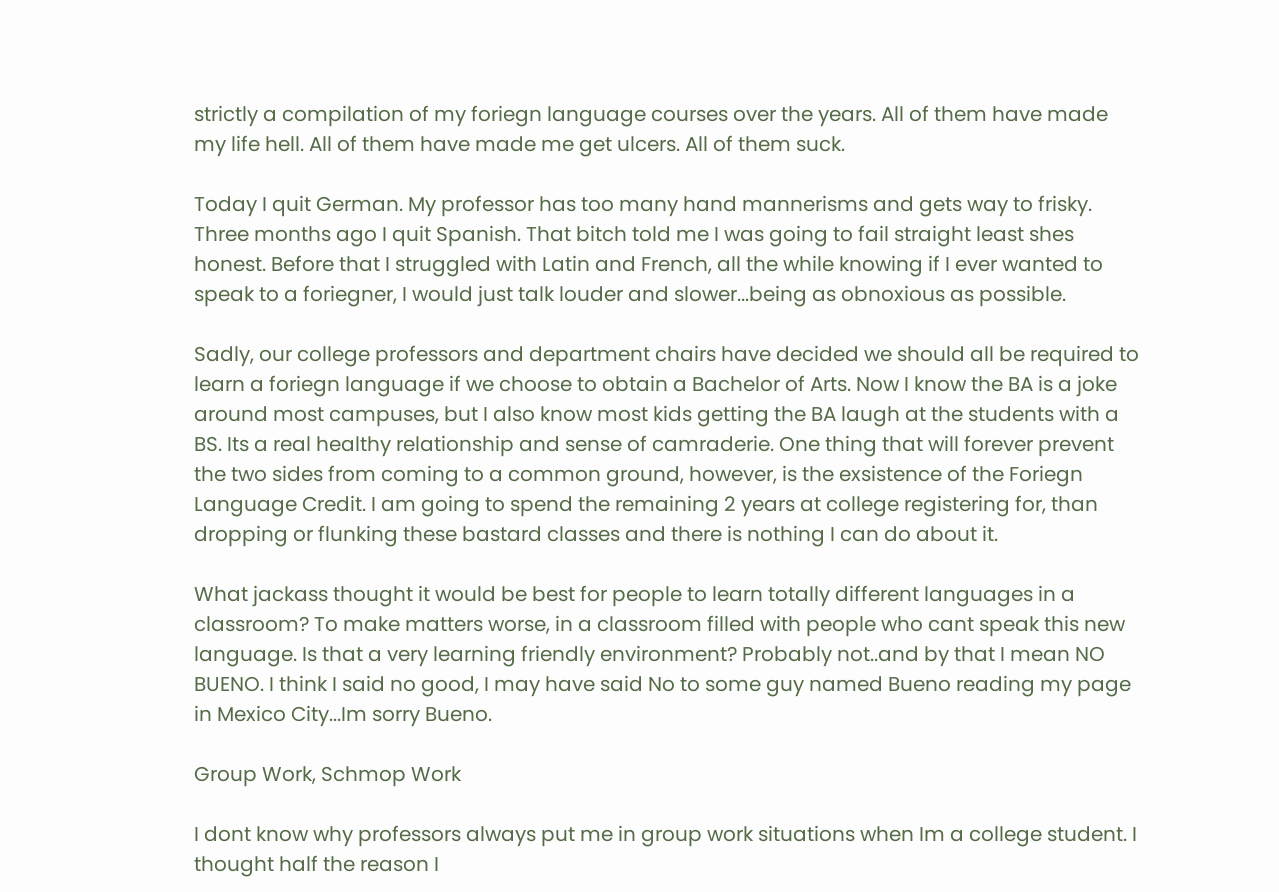strictly a compilation of my foriegn language courses over the years. All of them have made my life hell. All of them have made me get ulcers. All of them suck.

Today I quit German. My professor has too many hand mannerisms and gets way to frisky. Three months ago I quit Spanish. That bitch told me I was going to fail straight least shes honest. Before that I struggled with Latin and French, all the while knowing if I ever wanted to speak to a foriegner, I would just talk louder and slower...being as obnoxious as possible.

Sadly, our college professors and department chairs have decided we should all be required to learn a foriegn language if we choose to obtain a Bachelor of Arts. Now I know the BA is a joke around most campuses, but I also know most kids getting the BA laugh at the students with a BS. Its a real healthy relationship and sense of camraderie. One thing that will forever prevent the two sides from coming to a common ground, however, is the exsistence of the Foriegn Language Credit. I am going to spend the remaining 2 years at college registering for, than dropping or flunking these bastard classes and there is nothing I can do about it.

What jackass thought it would be best for people to learn totally different languages in a classroom? To make matters worse, in a classroom filled with people who cant speak this new language. Is that a very learning friendly environment? Probably not..and by that I mean NO BUENO. I think I said no good, I may have said No to some guy named Bueno reading my page in Mexico City...Im sorry Bueno.

Group Work, Schmop Work

I dont know why professors always put me in group work situations when Im a college student. I thought half the reason I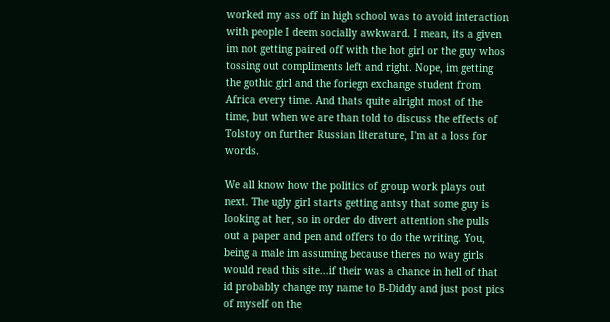worked my ass off in high school was to avoid interaction with people I deem socially awkward. I mean, its a given im not getting paired off with the hot girl or the guy whos tossing out compliments left and right. Nope, im getting the gothic girl and the foriegn exchange student from Africa every time. And thats quite alright most of the time, but when we are than told to discuss the effects of Tolstoy on further Russian literature, I'm at a loss for words.

We all know how the politics of group work plays out next. The ugly girl starts getting antsy that some guy is looking at her, so in order do divert attention she pulls out a paper and pen and offers to do the writing. You, being a male im assuming because theres no way girls would read this site...if their was a chance in hell of that id probably change my name to B-Diddy and just post pics of myself on the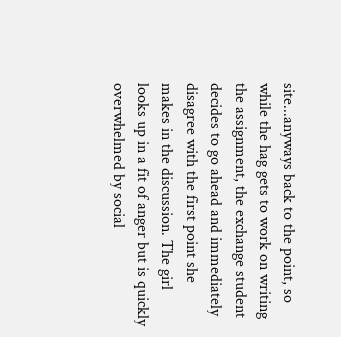site...anyways back to the point, so while the hag gets to work on writing the assignment, the exchange student decides to go ahead and immediately disagree with the first point she makes in the discussion. The girl looks up in a fit of anger but is quickly overwhelmed by social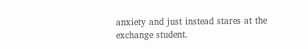anxiety and just instead stares at the exchange student.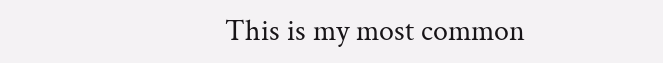This is my most common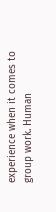experience when it comes to group work. Human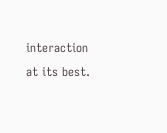interaction at its best.